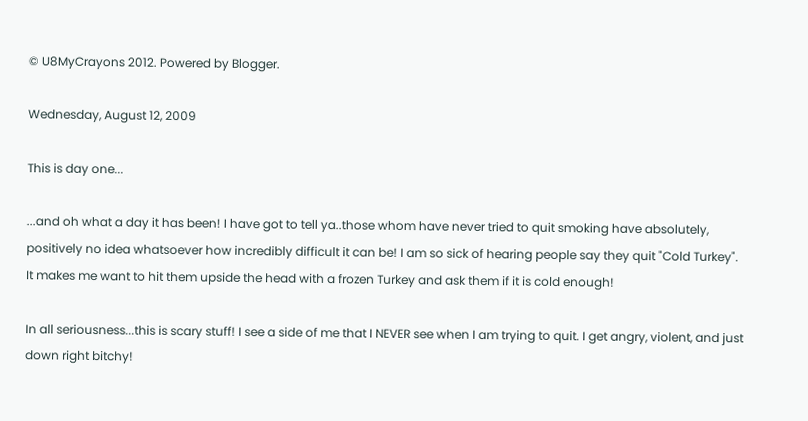© U8MyCrayons 2012. Powered by Blogger.

Wednesday, August 12, 2009

This is day one...

...and oh what a day it has been! I have got to tell ya..those whom have never tried to quit smoking have absolutely, positively no idea whatsoever how incredibly difficult it can be! I am so sick of hearing people say they quit "Cold Turkey". It makes me want to hit them upside the head with a frozen Turkey and ask them if it is cold enough!

In all seriousness...this is scary stuff! I see a side of me that I NEVER see when I am trying to quit. I get angry, violent, and just down right bitchy!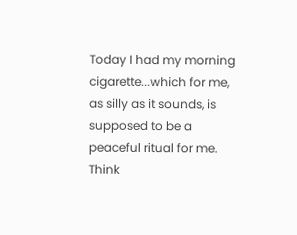Today I had my morning cigarette...which for me, as silly as it sounds, is supposed to be a peaceful ritual for me. Think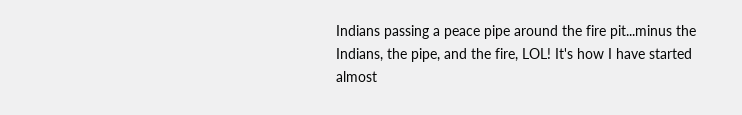Indians passing a peace pipe around the fire pit...minus the Indians, the pipe, and the fire, LOL! It's how I have started almost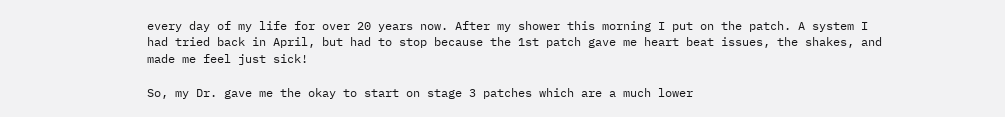every day of my life for over 20 years now. After my shower this morning I put on the patch. A system I had tried back in April, but had to stop because the 1st patch gave me heart beat issues, the shakes, and made me feel just sick!

So, my Dr. gave me the okay to start on stage 3 patches which are a much lower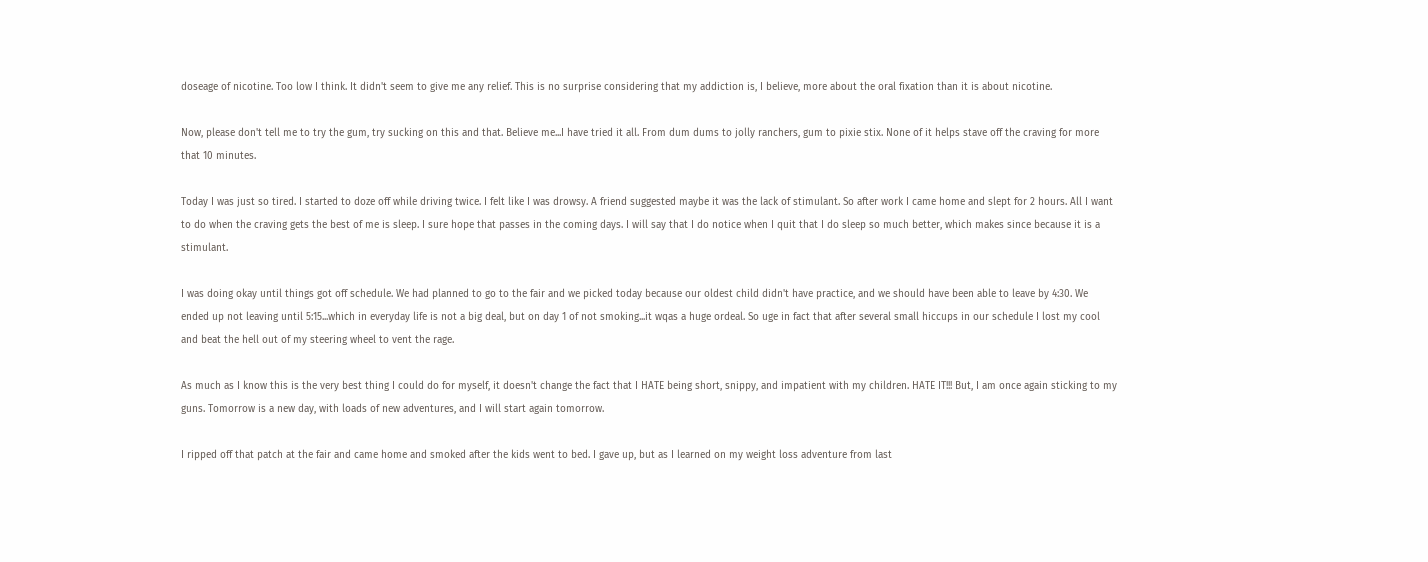doseage of nicotine. Too low I think. It didn't seem to give me any relief. This is no surprise considering that my addiction is, I believe, more about the oral fixation than it is about nicotine.

Now, please don't tell me to try the gum, try sucking on this and that. Believe me...I have tried it all. From dum dums to jolly ranchers, gum to pixie stix. None of it helps stave off the craving for more that 10 minutes.

Today I was just so tired. I started to doze off while driving twice. I felt like I was drowsy. A friend suggested maybe it was the lack of stimulant. So after work I came home and slept for 2 hours. All I want to do when the craving gets the best of me is sleep. I sure hope that passes in the coming days. I will say that I do notice when I quit that I do sleep so much better, which makes since because it is a stimulant.

I was doing okay until things got off schedule. We had planned to go to the fair and we picked today because our oldest child didn't have practice, and we should have been able to leave by 4:30. We ended up not leaving until 5:15...which in everyday life is not a big deal, but on day 1 of not smoking...it wqas a huge ordeal. So uge in fact that after several small hiccups in our schedule I lost my cool and beat the hell out of my steering wheel to vent the rage.

As much as I know this is the very best thing I could do for myself, it doesn't change the fact that I HATE being short, snippy, and impatient with my children. HATE IT!!! But, I am once again sticking to my guns. Tomorrow is a new day, with loads of new adventures, and I will start again tomorrow.

I ripped off that patch at the fair and came home and smoked after the kids went to bed. I gave up, but as I learned on my weight loss adventure from last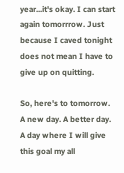year...it's okay. I can start again tomorrrow. Just because I caved tonight does not mean I have to give up on quitting.

So, here's to tomorrow. A new day. A better day. A day where I will give this goal my all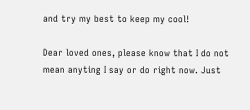and try my best to keep my cool!

Dear loved ones, please know that I do not mean anyting I say or do right now. Just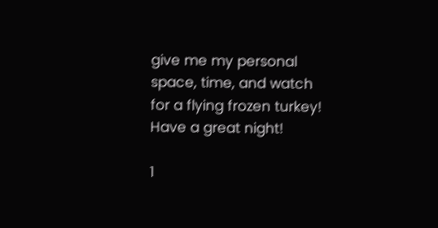give me my personal space, time, and watch for a flying frozen turkey!
Have a great night!

1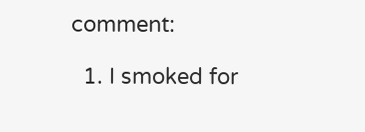comment:

  1. I smoked for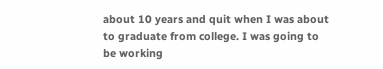about 10 years and quit when I was about to graduate from college. I was going to be working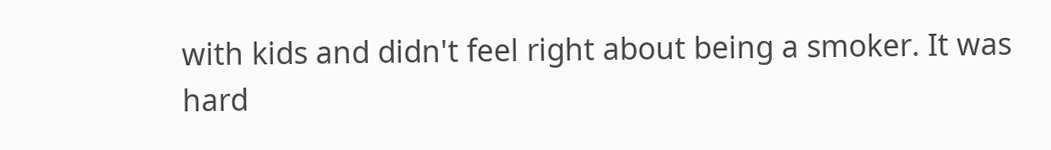with kids and didn't feel right about being a smoker. It was hard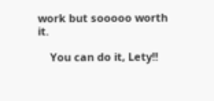work but sooooo worth it.

    You can do it, Lety!!